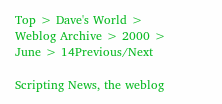Top > Dave's World > Weblog Archive > 2000 > June > 14Previous/Next

Scripting News, the weblog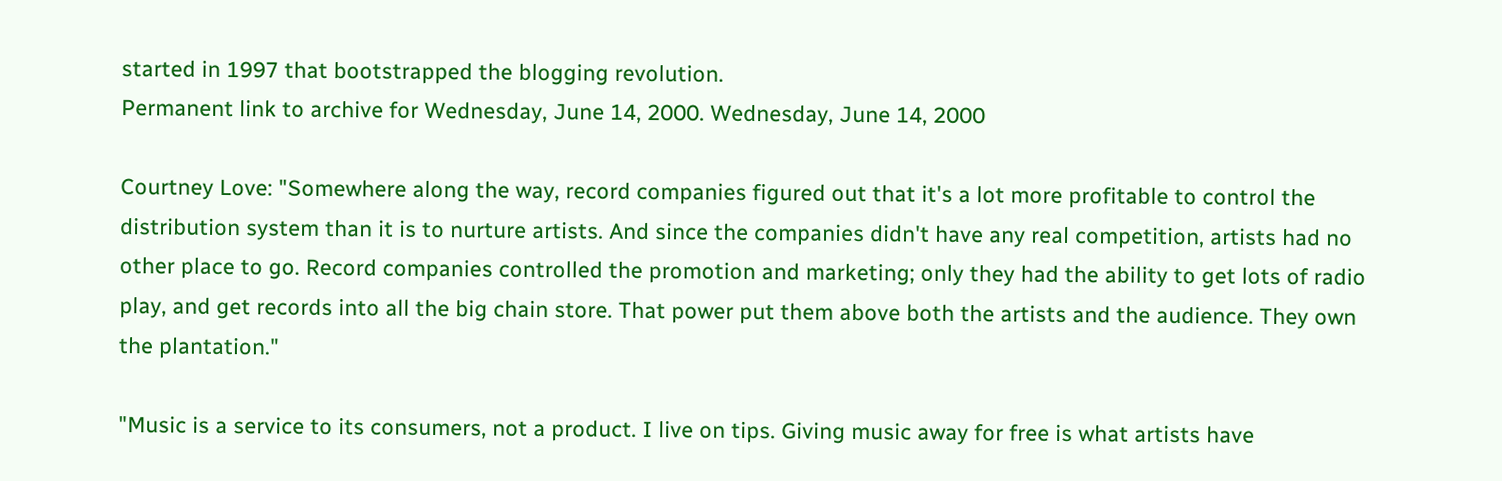started in 1997 that bootstrapped the blogging revolution.
Permanent link to archive for Wednesday, June 14, 2000. Wednesday, June 14, 2000

Courtney Love: "Somewhere along the way, record companies figured out that it's a lot more profitable to control the distribution system than it is to nurture artists. And since the companies didn't have any real competition, artists had no other place to go. Record companies controlled the promotion and marketing; only they had the ability to get lots of radio play, and get records into all the big chain store. That power put them above both the artists and the audience. They own the plantation."

"Music is a service to its consumers, not a product. I live on tips. Giving music away for free is what artists have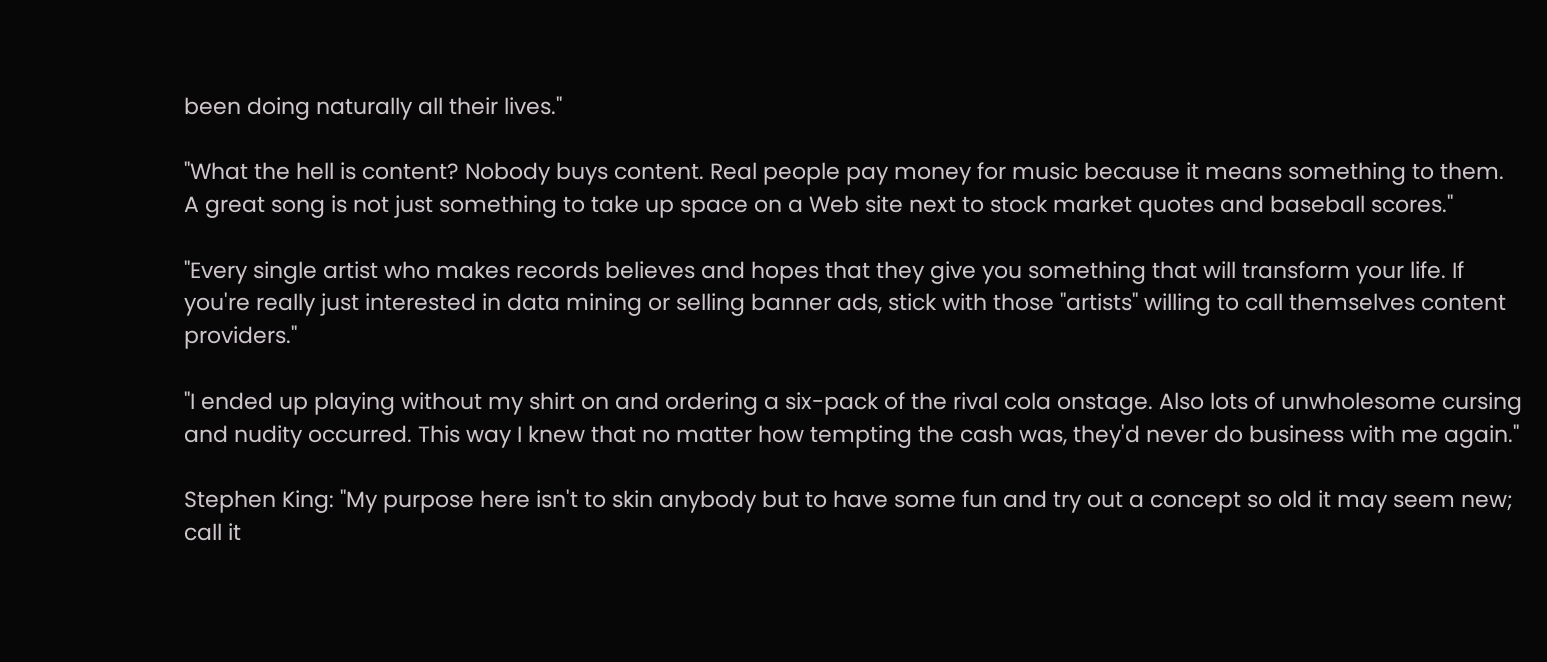been doing naturally all their lives."

"What the hell is content? Nobody buys content. Real people pay money for music because it means something to them. A great song is not just something to take up space on a Web site next to stock market quotes and baseball scores."

"Every single artist who makes records believes and hopes that they give you something that will transform your life. If you're really just interested in data mining or selling banner ads, stick with those "artists" willing to call themselves content providers."

"I ended up playing without my shirt on and ordering a six-pack of the rival cola onstage. Also lots of unwholesome cursing and nudity occurred. This way I knew that no matter how tempting the cash was, they'd never do business with me again."

Stephen King: "My purpose here isn't to skin anybody but to have some fun and try out a concept so old it may seem new; call it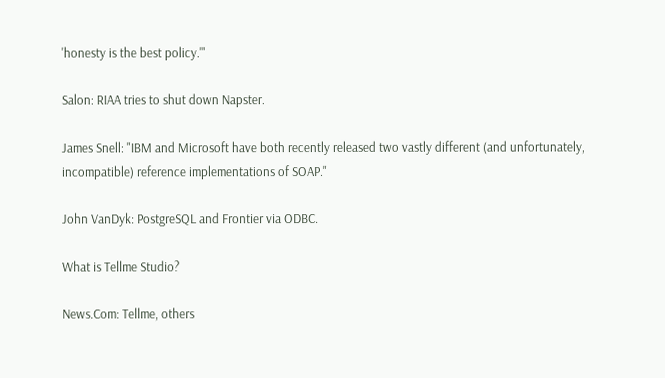'honesty is the best policy.'"

Salon: RIAA tries to shut down Napster.

James Snell: "IBM and Microsoft have both recently released two vastly different (and unfortunately, incompatible) reference implementations of SOAP."

John VanDyk: PostgreSQL and Frontier via ODBC.

What is Tellme Studio?

News.Com: Tellme, others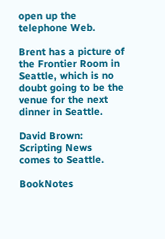open up the telephone Web.

Brent has a picture of the Frontier Room in Seattle, which is no doubt going to be the venue for the next dinner in Seattle.

David Brown: Scripting News comes to Seattle.

BookNotes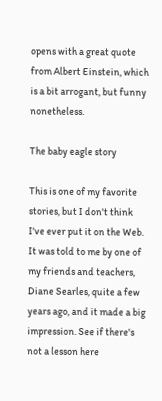opens with a great quote from Albert Einstein, which is a bit arrogant, but funny nonetheless.

The baby eagle story

This is one of my favorite stories, but I don't think I've ever put it on the Web. It was told to me by one of my friends and teachers, Diane Searles, quite a few years ago, and it made a big impression. See if there's not a lesson here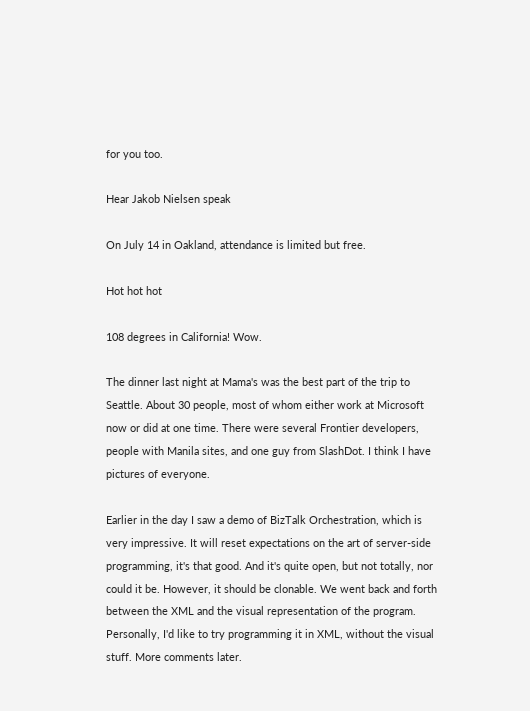for you too.

Hear Jakob Nielsen speak

On July 14 in Oakland, attendance is limited but free.

Hot hot hot

108 degrees in California! Wow.

The dinner last night at Mama's was the best part of the trip to Seattle. About 30 people, most of whom either work at Microsoft now or did at one time. There were several Frontier developers, people with Manila sites, and one guy from SlashDot. I think I have pictures of everyone.

Earlier in the day I saw a demo of BizTalk Orchestration, which is very impressive. It will reset expectations on the art of server-side programming, it's that good. And it's quite open, but not totally, nor could it be. However, it should be clonable. We went back and forth between the XML and the visual representation of the program. Personally, I'd like to try programming it in XML, without the visual stuff. More comments later.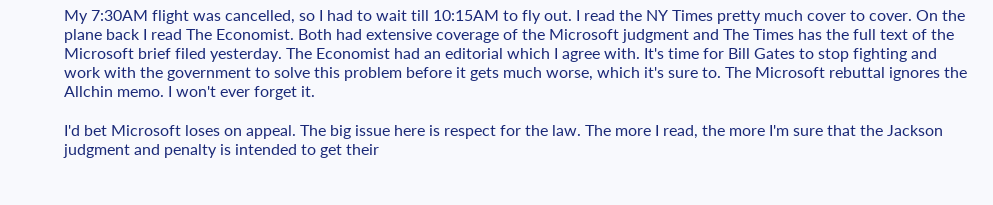My 7:30AM flight was cancelled, so I had to wait till 10:15AM to fly out. I read the NY Times pretty much cover to cover. On the plane back I read The Economist. Both had extensive coverage of the Microsoft judgment and The Times has the full text of the Microsoft brief filed yesterday. The Economist had an editorial which I agree with. It's time for Bill Gates to stop fighting and work with the government to solve this problem before it gets much worse, which it's sure to. The Microsoft rebuttal ignores the Allchin memo. I won't ever forget it.

I'd bet Microsoft loses on appeal. The big issue here is respect for the law. The more I read, the more I'm sure that the Jackson judgment and penalty is intended to get their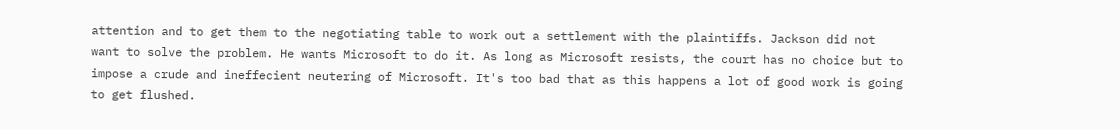attention and to get them to the negotiating table to work out a settlement with the plaintiffs. Jackson did not want to solve the problem. He wants Microsoft to do it. As long as Microsoft resists, the court has no choice but to impose a crude and ineffecient neutering of Microsoft. It's too bad that as this happens a lot of good work is going to get flushed.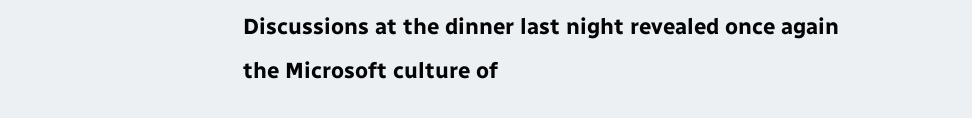Discussions at the dinner last night revealed once again the Microsoft culture of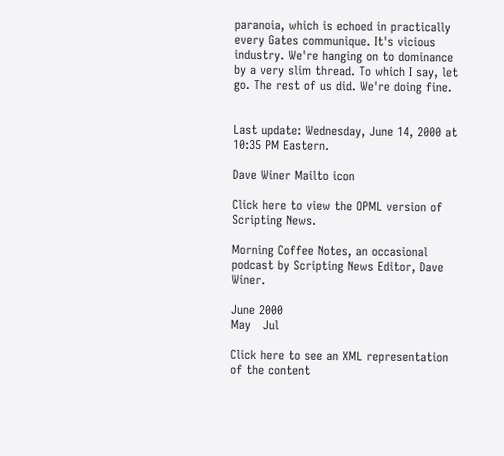paranoia, which is echoed in practically every Gates communique. It's vicious industry. We're hanging on to dominance by a very slim thread. To which I say, let go. The rest of us did. We're doing fine.


Last update: Wednesday, June 14, 2000 at 10:35 PM Eastern.

Dave Winer Mailto icon

Click here to view the OPML version of Scripting News.

Morning Coffee Notes, an occasional podcast by Scripting News Editor, Dave Winer.

June 2000
May   Jul

Click here to see an XML representation of the content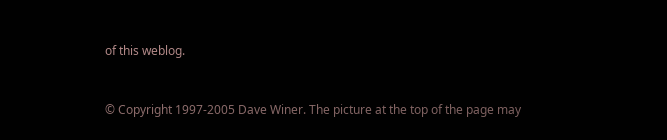of this weblog.


© Copyright 1997-2005 Dave Winer. The picture at the top of the page may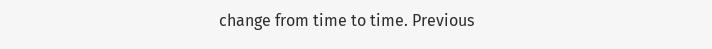change from time to time. Previous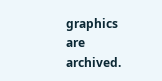graphics are archived.